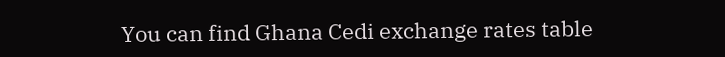You can find Ghana Cedi exchange rates table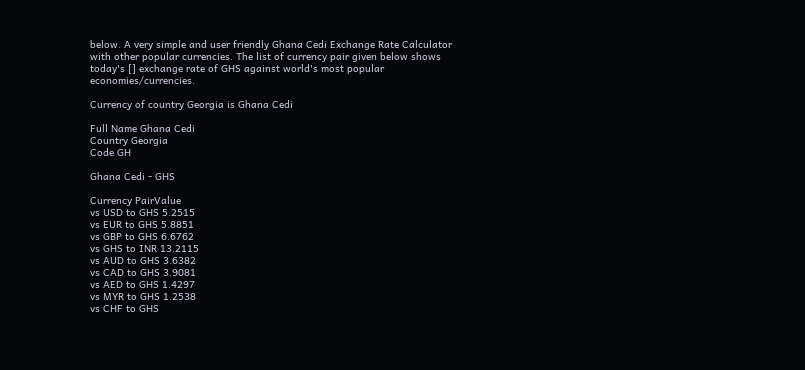below. A very simple and user friendly Ghana Cedi Exchange Rate Calculator with other popular currencies. The list of currency pair given below shows today's [] exchange rate of GHS against world's most popular economies/currencies.

Currency of country Georgia is Ghana Cedi

Full Name Ghana Cedi
Country Georgia
Code GH

Ghana Cedi - GHS

Currency PairValue
vs USD to GHS 5.2515
vs EUR to GHS 5.8851
vs GBP to GHS 6.6762
vs GHS to INR 13.2115
vs AUD to GHS 3.6382
vs CAD to GHS 3.9081
vs AED to GHS 1.4297
vs MYR to GHS 1.2538
vs CHF to GHS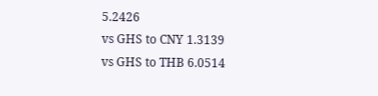5.2426
vs GHS to CNY 1.3139
vs GHS to THB 6.0514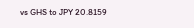vs GHS to JPY 20.8159